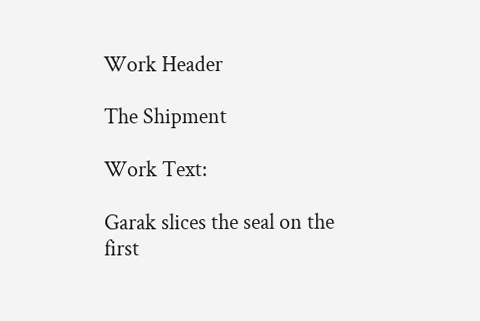Work Header

The Shipment

Work Text:

Garak slices the seal on the first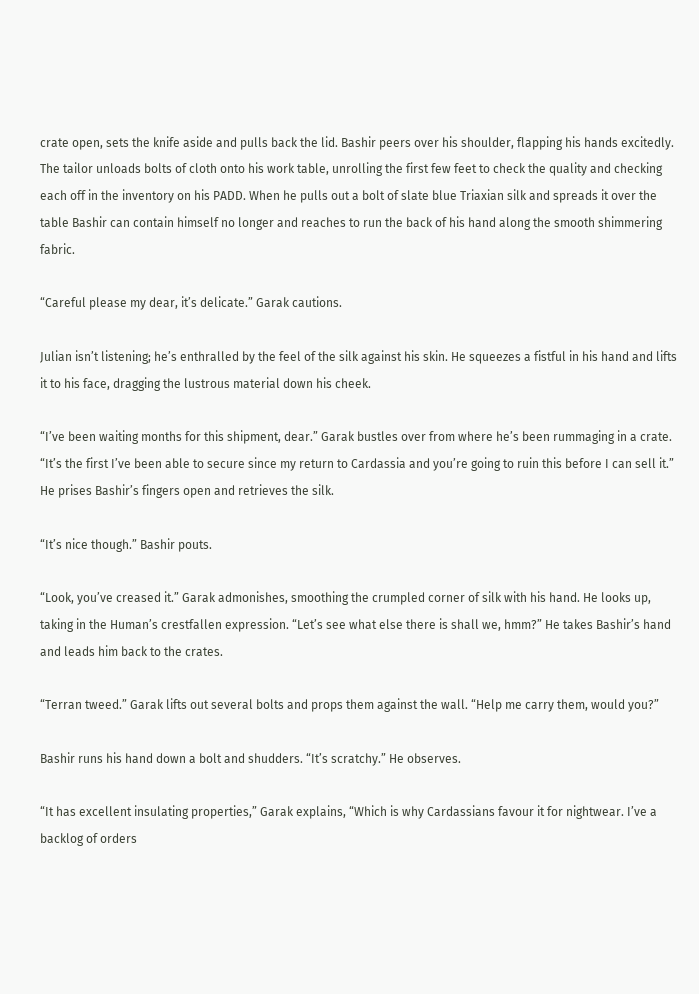crate open, sets the knife aside and pulls back the lid. Bashir peers over his shoulder, flapping his hands excitedly. The tailor unloads bolts of cloth onto his work table, unrolling the first few feet to check the quality and checking each off in the inventory on his PADD. When he pulls out a bolt of slate blue Triaxian silk and spreads it over the table Bashir can contain himself no longer and reaches to run the back of his hand along the smooth shimmering fabric.

“Careful please my dear, it’s delicate.” Garak cautions.

Julian isn’t listening; he’s enthralled by the feel of the silk against his skin. He squeezes a fistful in his hand and lifts it to his face, dragging the lustrous material down his cheek.

“I’ve been waiting months for this shipment, dear.” Garak bustles over from where he’s been rummaging in a crate. “It’s the first I’ve been able to secure since my return to Cardassia and you’re going to ruin this before I can sell it.” He prises Bashir’s fingers open and retrieves the silk.

“It’s nice though.” Bashir pouts.

“Look, you’ve creased it.” Garak admonishes, smoothing the crumpled corner of silk with his hand. He looks up, taking in the Human’s crestfallen expression. “Let’s see what else there is shall we, hmm?” He takes Bashir’s hand and leads him back to the crates.

“Terran tweed.” Garak lifts out several bolts and props them against the wall. “Help me carry them, would you?”

Bashir runs his hand down a bolt and shudders. “It’s scratchy.” He observes.

“It has excellent insulating properties,” Garak explains, “Which is why Cardassians favour it for nightwear. I’ve a backlog of orders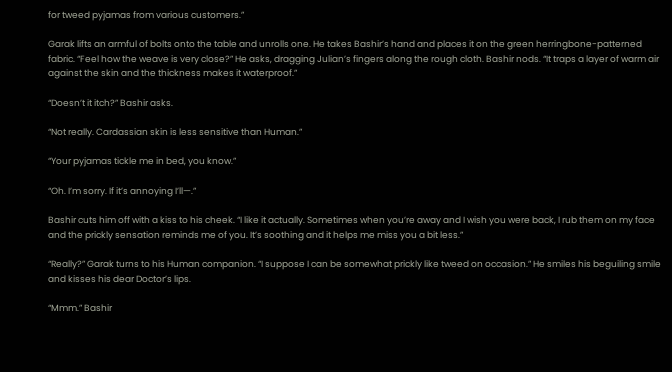for tweed pyjamas from various customers.”

Garak lifts an armful of bolts onto the table and unrolls one. He takes Bashir’s hand and places it on the green herringbone-patterned fabric. “Feel how the weave is very close?” He asks, dragging Julian’s fingers along the rough cloth. Bashir nods. “It traps a layer of warm air against the skin and the thickness makes it waterproof.”

“Doesn’t it itch?” Bashir asks.

“Not really. Cardassian skin is less sensitive than Human.”

“Your pyjamas tickle me in bed, you know.”

“Oh. I’m sorry. If it’s annoying I’ll—.”

Bashir cuts him off with a kiss to his cheek. “I like it actually. Sometimes when you’re away and I wish you were back, I rub them on my face and the prickly sensation reminds me of you. It’s soothing and it helps me miss you a bit less.”

“Really?” Garak turns to his Human companion. “I suppose I can be somewhat prickly like tweed on occasion.” He smiles his beguiling smile and kisses his dear Doctor’s lips.

“Mmm.” Bashir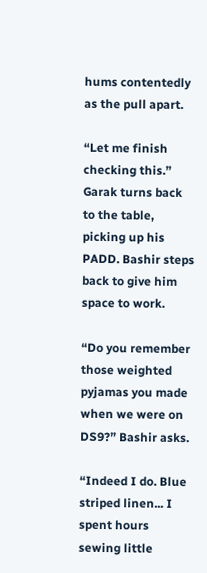hums contentedly as the pull apart.

“Let me finish checking this.” Garak turns back to the table, picking up his PADD. Bashir steps back to give him space to work.

“Do you remember those weighted pyjamas you made when we were on DS9?” Bashir asks.

“Indeed I do. Blue striped linen... I spent hours sewing little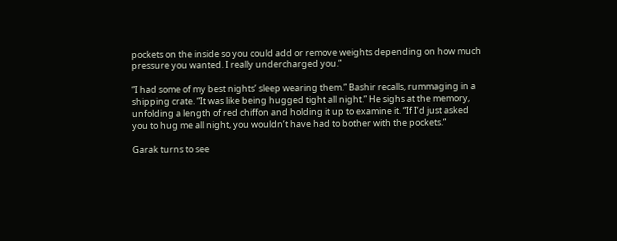pockets on the inside so you could add or remove weights depending on how much pressure you wanted. I really undercharged you.”

“I had some of my best nights’ sleep wearing them.” Bashir recalls, rummaging in a shipping crate. “It was like being hugged tight all night.” He sighs at the memory, unfolding a length of red chiffon and holding it up to examine it. “If I’d just asked you to hug me all night, you wouldn’t have had to bother with the pockets.”

Garak turns to see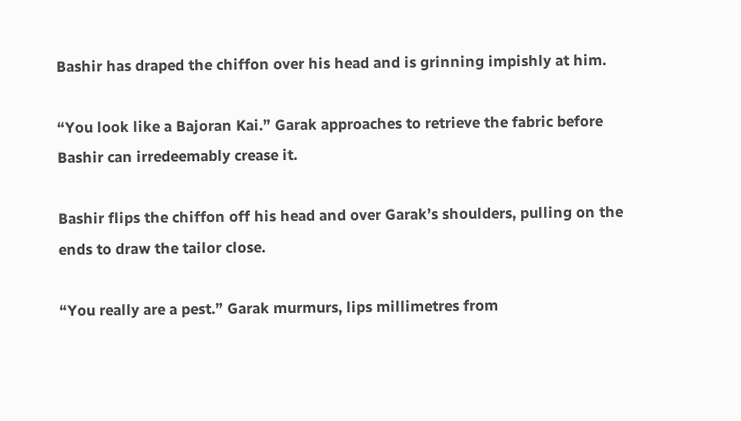Bashir has draped the chiffon over his head and is grinning impishly at him.

“You look like a Bajoran Kai.” Garak approaches to retrieve the fabric before Bashir can irredeemably crease it.

Bashir flips the chiffon off his head and over Garak’s shoulders, pulling on the ends to draw the tailor close.

“You really are a pest.” Garak murmurs, lips millimetres from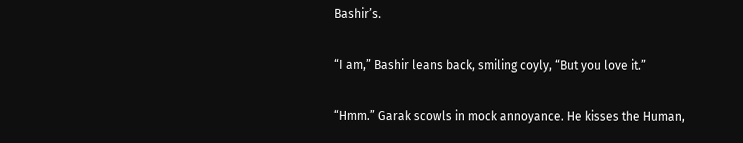Bashir’s.

“I am,” Bashir leans back, smiling coyly, “But you love it.”

“Hmm.” Garak scowls in mock annoyance. He kisses the Human,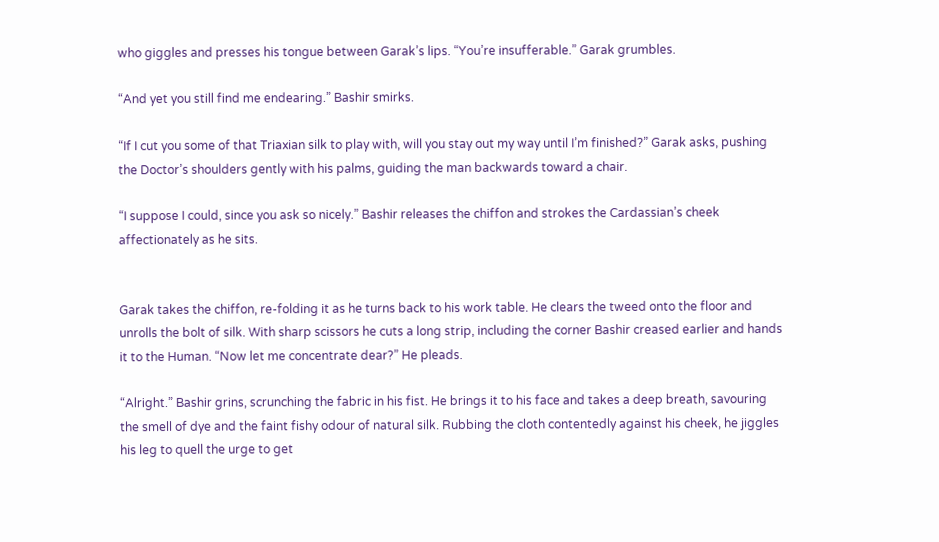who giggles and presses his tongue between Garak’s lips. “You’re insufferable.” Garak grumbles.

“And yet you still find me endearing.” Bashir smirks.

“If I cut you some of that Triaxian silk to play with, will you stay out my way until I’m finished?” Garak asks, pushing the Doctor’s shoulders gently with his palms, guiding the man backwards toward a chair.

“I suppose I could, since you ask so nicely.” Bashir releases the chiffon and strokes the Cardassian’s cheek affectionately as he sits.


Garak takes the chiffon, re-folding it as he turns back to his work table. He clears the tweed onto the floor and unrolls the bolt of silk. With sharp scissors he cuts a long strip, including the corner Bashir creased earlier and hands it to the Human. “Now let me concentrate dear?” He pleads.

“Alright.” Bashir grins, scrunching the fabric in his fist. He brings it to his face and takes a deep breath, savouring the smell of dye and the faint fishy odour of natural silk. Rubbing the cloth contentedly against his cheek, he jiggles his leg to quell the urge to get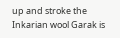up and stroke the Inkarian wool Garak is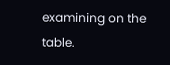examining on the table.